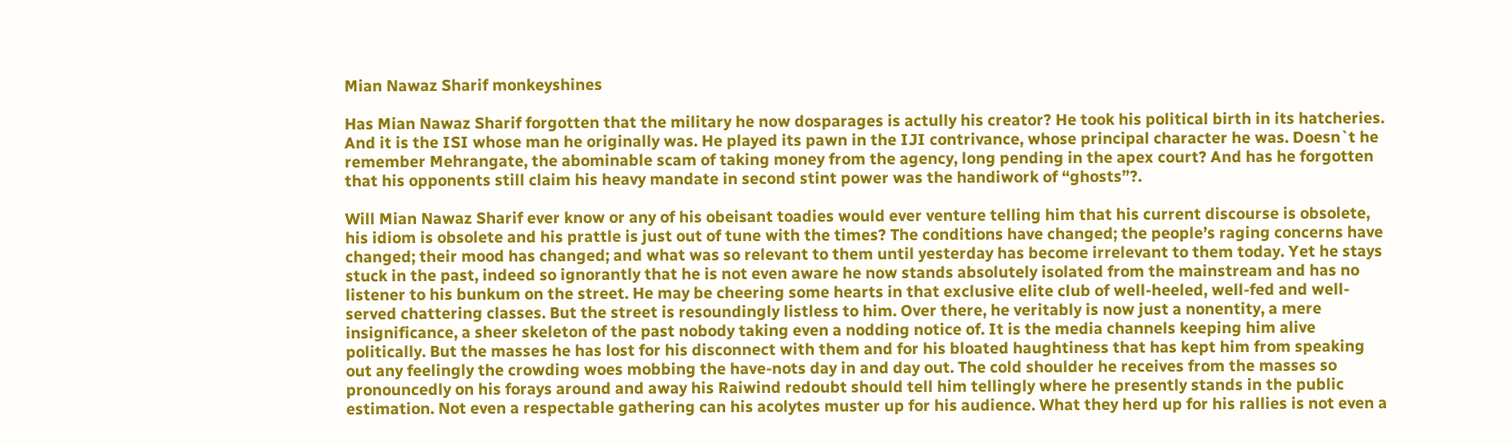Mian Nawaz Sharif monkeyshines

Has Mian Nawaz Sharif forgotten that the military he now dosparages is actully his creator? He took his political birth in its hatcheries. And it is the ISI whose man he originally was. He played its pawn in the IJI contrivance, whose principal character he was. Doesn`t he remember Mehrangate, the abominable scam of taking money from the agency, long pending in the apex court? And has he forgotten that his opponents still claim his heavy mandate in second stint power was the handiwork of “ghosts”?.

Will Mian Nawaz Sharif ever know or any of his obeisant toadies would ever venture telling him that his current discourse is obsolete, his idiom is obsolete and his prattle is just out of tune with the times? The conditions have changed; the people’s raging concerns have changed; their mood has changed; and what was so relevant to them until yesterday has become irrelevant to them today. Yet he stays stuck in the past, indeed so ignorantly that he is not even aware he now stands absolutely isolated from the mainstream and has no listener to his bunkum on the street. He may be cheering some hearts in that exclusive elite club of well-heeled, well-fed and well-served chattering classes. But the street is resoundingly listless to him. Over there, he veritably is now just a nonentity, a mere insignificance, a sheer skeleton of the past nobody taking even a nodding notice of. It is the media channels keeping him alive politically. But the masses he has lost for his disconnect with them and for his bloated haughtiness that has kept him from speaking out any feelingly the crowding woes mobbing the have-nots day in and day out. The cold shoulder he receives from the masses so pronouncedly on his forays around and away his Raiwind redoubt should tell him tellingly where he presently stands in the public estimation. Not even a respectable gathering can his acolytes muster up for his audience. What they herd up for his rallies is not even a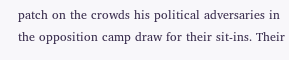patch on the crowds his political adversaries in the opposition camp draw for their sit-ins. Their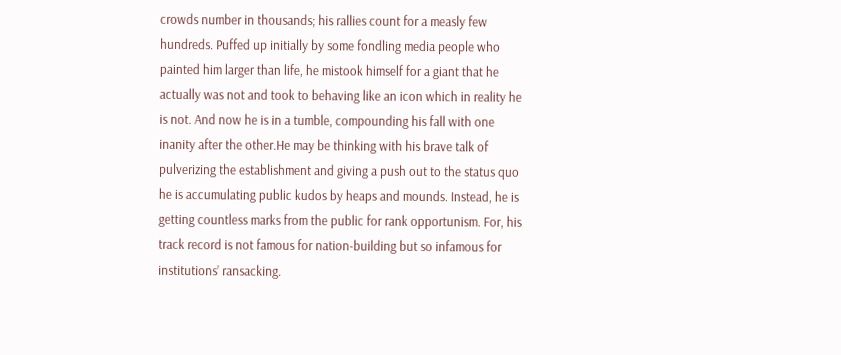crowds number in thousands; his rallies count for a measly few hundreds. Puffed up initially by some fondling media people who painted him larger than life, he mistook himself for a giant that he actually was not and took to behaving like an icon which in reality he is not. And now he is in a tumble, compounding his fall with one inanity after the other.He may be thinking with his brave talk of pulverizing the establishment and giving a push out to the status quo he is accumulating public kudos by heaps and mounds. Instead, he is getting countless marks from the public for rank opportunism. For, his track record is not famous for nation-building but so infamous for institutions’ ransacking.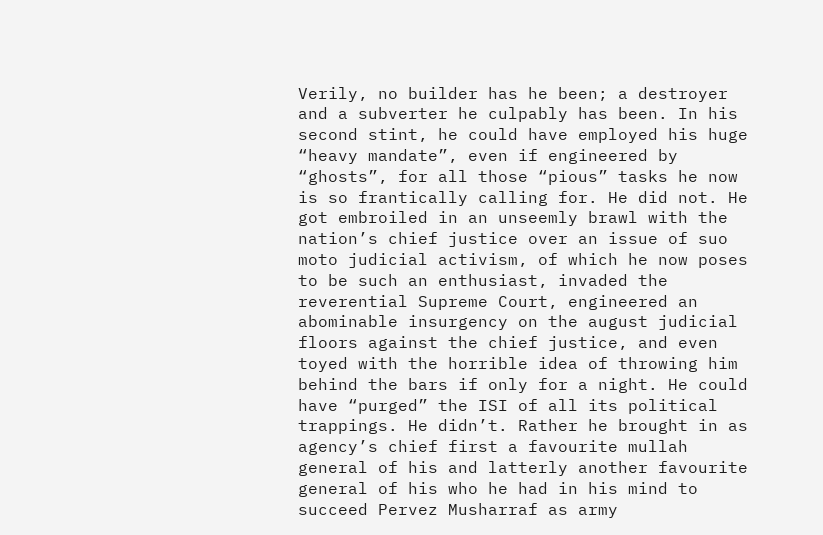Verily, no builder has he been; a destroyer and a subverter he culpably has been. In his second stint, he could have employed his huge “heavy mandate”, even if engineered by “ghosts”, for all those “pious” tasks he now is so frantically calling for. He did not. He got embroiled in an unseemly brawl with the nation’s chief justice over an issue of suo moto judicial activism, of which he now poses to be such an enthusiast, invaded the reverential Supreme Court, engineered an abominable insurgency on the august judicial floors against the chief justice, and even toyed with the horrible idea of throwing him behind the bars if only for a night. He could have “purged” the ISI of all its political trappings. He didn’t. Rather he brought in as agency’s chief first a favourite mullah general of his and latterly another favourite general of his who he had in his mind to succeed Pervez Musharraf as army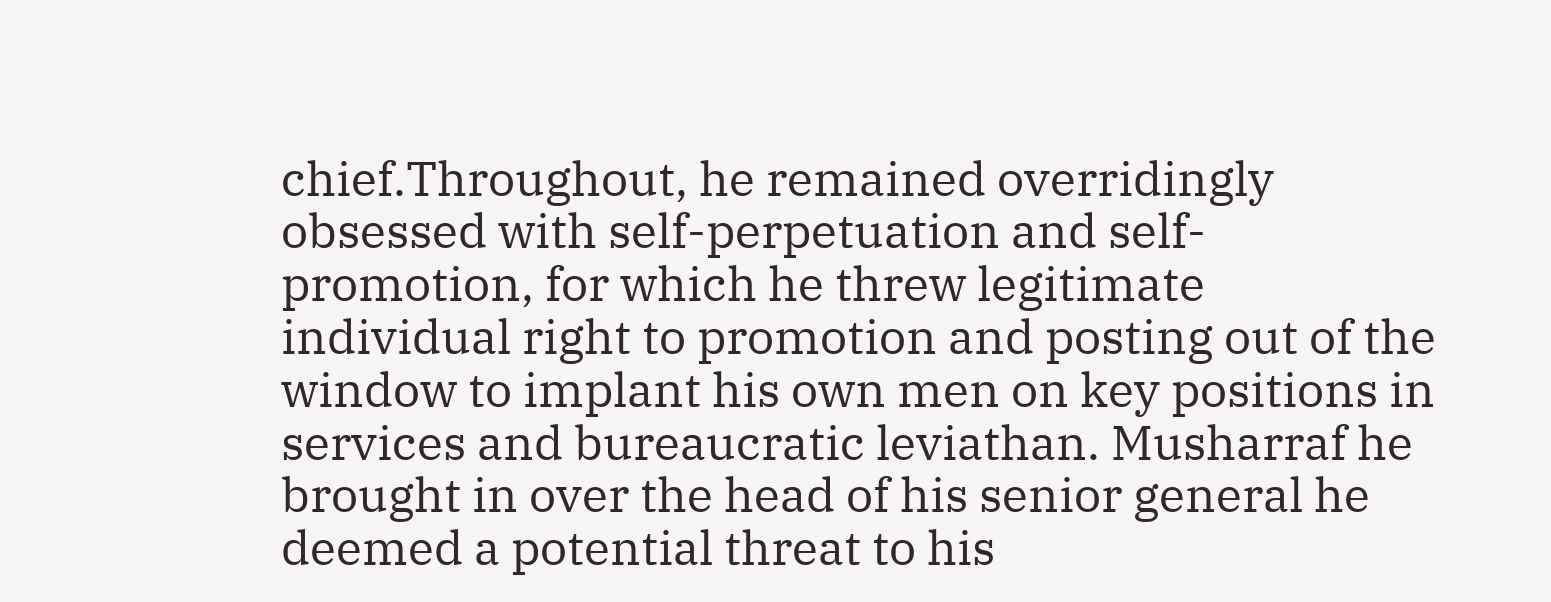chief.Throughout, he remained overridingly obsessed with self-perpetuation and self-promotion, for which he threw legitimate individual right to promotion and posting out of the window to implant his own men on key positions in services and bureaucratic leviathan. Musharraf he brought in over the head of his senior general he deemed a potential threat to his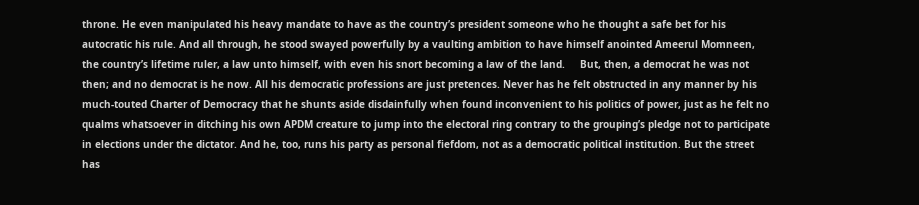throne. He even manipulated his heavy mandate to have as the country’s president someone who he thought a safe bet for his autocratic his rule. And all through, he stood swayed powerfully by a vaulting ambition to have himself anointed Ameerul Momneen, the country’s lifetime ruler, a law unto himself, with even his snort becoming a law of the land.     But, then, a democrat he was not then; and no democrat is he now. All his democratic professions are just pretences. Never has he felt obstructed in any manner by his much-touted Charter of Democracy that he shunts aside disdainfully when found inconvenient to his politics of power, just as he felt no qualms whatsoever in ditching his own APDM creature to jump into the electoral ring contrary to the grouping’s pledge not to participate in elections under the dictator. And he, too, runs his party as personal fiefdom, not as a democratic political institution. But the street has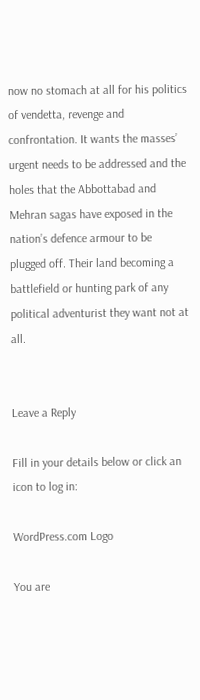now no stomach at all for his politics of vendetta, revenge and confrontation. It wants the masses’ urgent needs to be addressed and the holes that the Abbottabad and Mehran sagas have exposed in the nation’s defence armour to be plugged off. Their land becoming a battlefield or hunting park of any political adventurist they want not at all.


Leave a Reply

Fill in your details below or click an icon to log in:

WordPress.com Logo

You are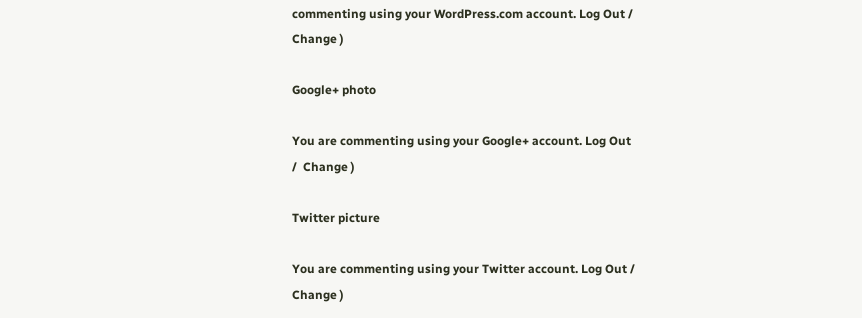commenting using your WordPress.com account. Log Out /  Change )

Google+ photo

You are commenting using your Google+ account. Log Out /  Change )

Twitter picture

You are commenting using your Twitter account. Log Out /  Change )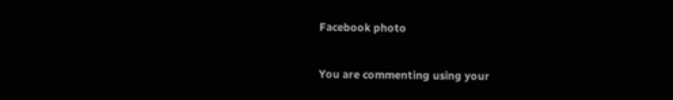Facebook photo

You are commenting using your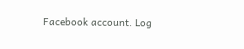Facebook account. Log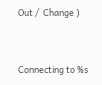Out /  Change )


Connecting to %s